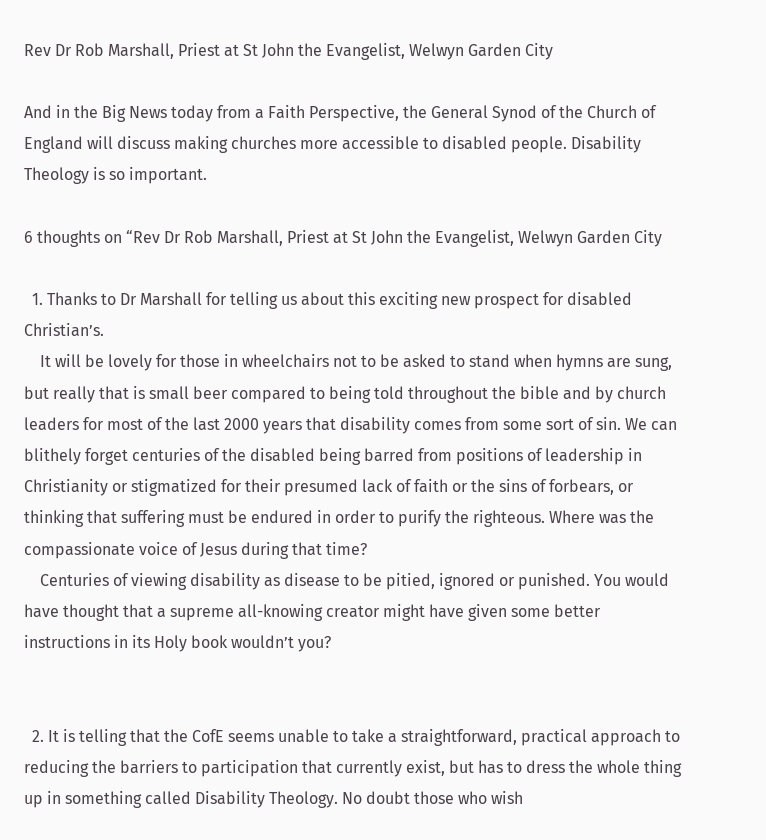Rev Dr Rob Marshall, Priest at St John the Evangelist, Welwyn Garden City

And in the Big News today from a Faith Perspective, the General Synod of the Church of England will discuss making churches more accessible to disabled people. Disability Theology is so important.

6 thoughts on “Rev Dr Rob Marshall, Priest at St John the Evangelist, Welwyn Garden City

  1. Thanks to Dr Marshall for telling us about this exciting new prospect for disabled Christian’s.
    It will be lovely for those in wheelchairs not to be asked to stand when hymns are sung, but really that is small beer compared to being told throughout the bible and by church leaders for most of the last 2000 years that disability comes from some sort of sin. We can blithely forget centuries of the disabled being barred from positions of leadership in Christianity or stigmatized for their presumed lack of faith or the sins of forbears, or thinking that suffering must be endured in order to purify the righteous. Where was the compassionate voice of Jesus during that time?
    Centuries of viewing disability as disease to be pitied, ignored or punished. You would have thought that a supreme all-knowing creator might have given some better instructions in its Holy book wouldn’t you?


  2. It is telling that the CofE seems unable to take a straightforward, practical approach to reducing the barriers to participation that currently exist, but has to dress the whole thing up in something called Disability Theology. No doubt those who wish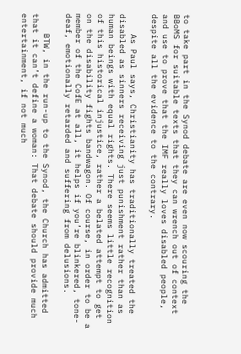to take part in the Synod debate are even now scouring the BBoMS for suitable texts that they can wrench out of context and use to prove that the IMF really loves disabled people, despite all the evidence to the contrary.

    As Paul says, Christianity has traditionally treated the disabled as sinners receiving just punishment rather than as human beings with equal rights. There seems little recognition of this historical injustice, rather a belated attempt to get on the disability fights bandwagon. Of course, in order to be a member of the CofE at all, it helps if you’re blinkered, tone-deaf, emotionally retarded and suffering from delusions.

    BTW, in the run-up to the Synod, the Church has admitted that it can’t define a woman: That debate should provide much entertainment, if not much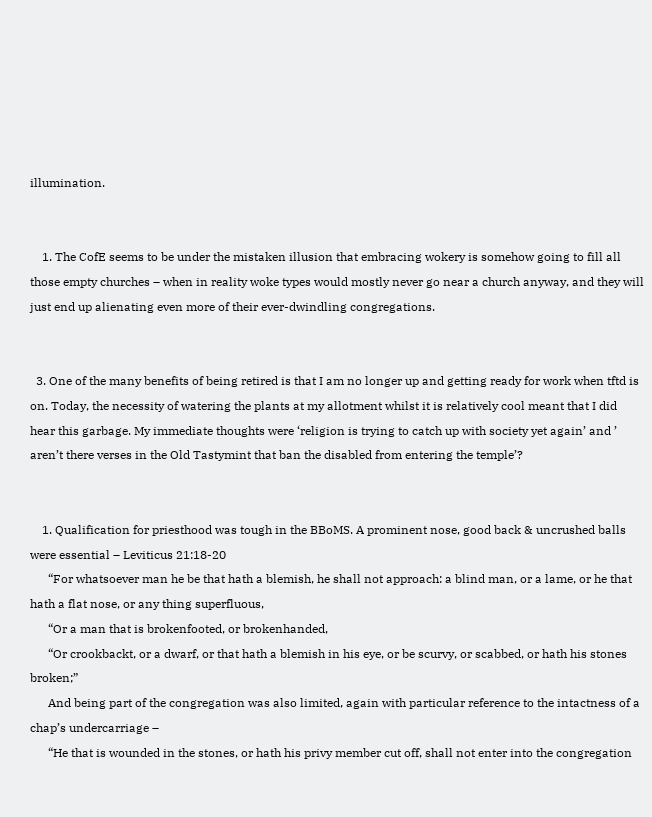illumination.


    1. The CofE seems to be under the mistaken illusion that embracing wokery is somehow going to fill all those empty churches – when in reality woke types would mostly never go near a church anyway, and they will just end up alienating even more of their ever-dwindling congregations.


  3. One of the many benefits of being retired is that I am no longer up and getting ready for work when tftd is on. Today, the necessity of watering the plants at my allotment whilst it is relatively cool meant that I did hear this garbage. My immediate thoughts were ‘religion is trying to catch up with society yet again’ and ’ aren’t there verses in the Old Tastymint that ban the disabled from entering the temple’?


    1. Qualification for priesthood was tough in the BBoMS. A prominent nose, good back & uncrushed balls were essential – Leviticus 21:18-20
      “For whatsoever man he be that hath a blemish, he shall not approach: a blind man, or a lame, or he that hath a flat nose, or any thing superfluous,
      “Or a man that is brokenfooted, or brokenhanded,
      “Or crookbackt, or a dwarf, or that hath a blemish in his eye, or be scurvy, or scabbed, or hath his stones broken;”
      And being part of the congregation was also limited, again with particular reference to the intactness of a chap’s undercarriage –
      “He that is wounded in the stones, or hath his privy member cut off, shall not enter into the congregation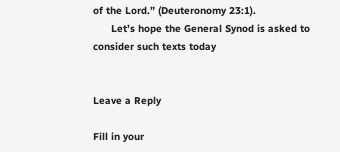of the Lord.” (Deuteronomy 23:1).
      Let’s hope the General Synod is asked to consider such texts today


Leave a Reply

Fill in your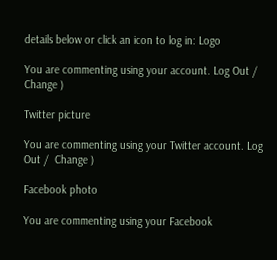details below or click an icon to log in: Logo

You are commenting using your account. Log Out /  Change )

Twitter picture

You are commenting using your Twitter account. Log Out /  Change )

Facebook photo

You are commenting using your Facebook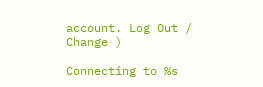account. Log Out /  Change )

Connecting to %s